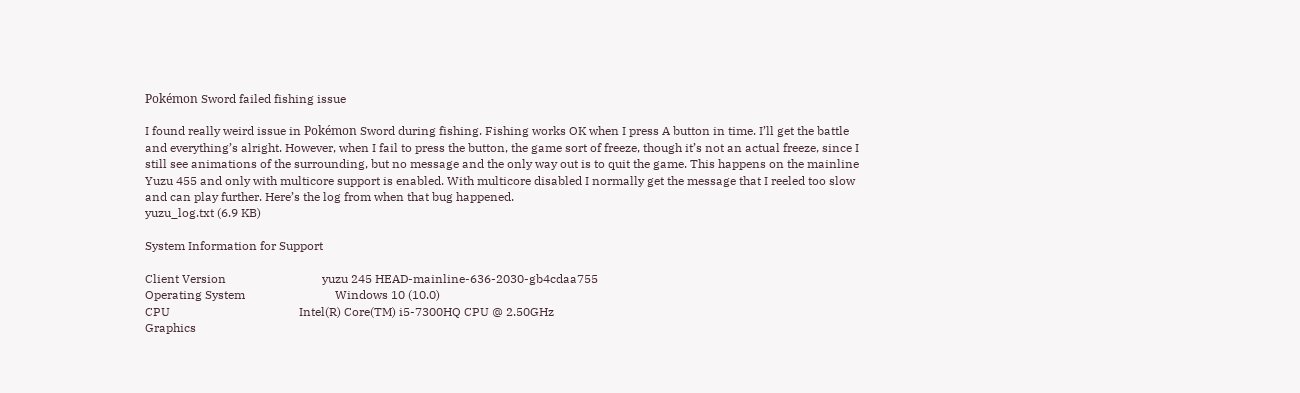Pokémon Sword failed fishing issue

I found really weird issue in Pokémon Sword during fishing. Fishing works OK when I press A button in time. I’ll get the battle and everything’s alright. However, when I fail to press the button, the game sort of freeze, though it’s not an actual freeze, since I still see animations of the surrounding, but no message and the only way out is to quit the game. This happens on the mainline Yuzu 455 and only with multicore support is enabled. With multicore disabled I normally get the message that I reeled too slow and can play further. Here’s the log from when that bug happened.
yuzu_log.txt (6.9 KB)

System Information for Support

Client Version                                yuzu 245 HEAD-mainline-636-2030-gb4cdaa755
Operating System                              Windows 10 (10.0)
CPU                                           Intel(R) Core(TM) i5-7300HQ CPU @ 2.50GHz
Graphics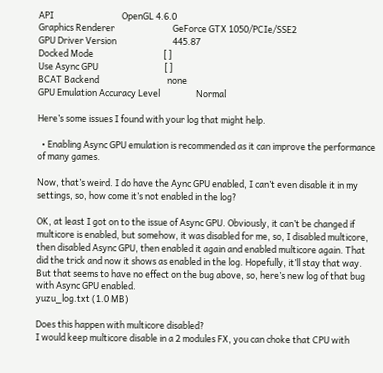API                                  OpenGL 4.6.0
Graphics Renderer                             GeForce GTX 1050/PCIe/SSE2
GPU Driver Version                            445.87
Docked Mode                                   [ ]
Use Async GPU                                 [ ]
BCAT Backend                                  none
GPU Emulation Accuracy Level                  Normal

Here’s some issues I found with your log that might help.

  • Enabling Async GPU emulation is recommended as it can improve the performance of many games.

Now, that’s weird. I do have the Aync GPU enabled, I can’t even disable it in my settings, so, how come it’s not enabled in the log?

OK, at least I got on to the issue of Async GPU. Obviously, it can’t be changed if multicore is enabled, but somehow, it was disabled for me, so, I disabled multicore, then disabled Async GPU, then enabled it again and enabled multicore again. That did the trick and now it shows as enabled in the log. Hopefully, it’ll stay that way. But that seems to have no effect on the bug above, so, here’s new log of that bug with Async GPU enabled.
yuzu_log.txt (1.0 MB)

Does this happen with multicore disabled?
I would keep multicore disable in a 2 modules FX, you can choke that CPU with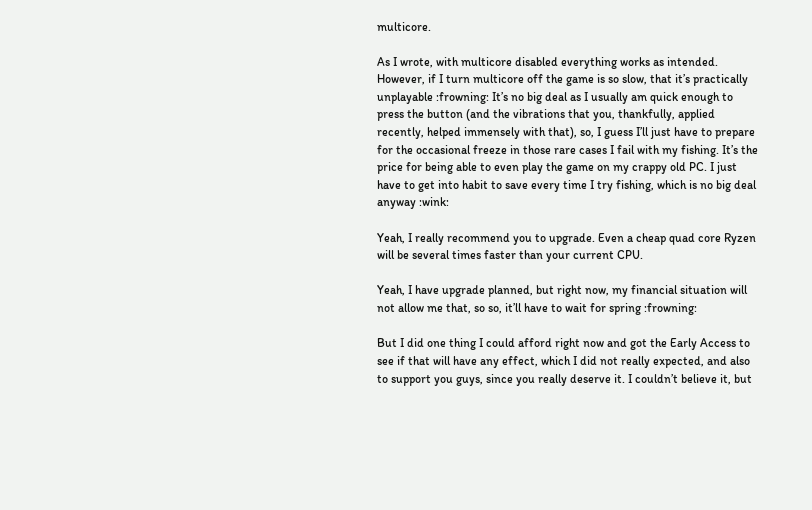multicore.

As I wrote, with multicore disabled everything works as intended. However, if I turn multicore off the game is so slow, that it’s practically unplayable :frowning: It’s no big deal as I usually am quick enough to press the button (and the vibrations that you, thankfully, applied recently, helped immensely with that), so, I guess I’ll just have to prepare for the occasional freeze in those rare cases I fail with my fishing. It’s the price for being able to even play the game on my crappy old PC. I just have to get into habit to save every time I try fishing, which is no big deal anyway :wink:

Yeah, I really recommend you to upgrade. Even a cheap quad core Ryzen will be several times faster than your current CPU.

Yeah, I have upgrade planned, but right now, my financial situation will not allow me that, so so, it’ll have to wait for spring :frowning:

But I did one thing I could afford right now and got the Early Access to see if that will have any effect, which I did not really expected, and also to support you guys, since you really deserve it. I couldn’t believe it, but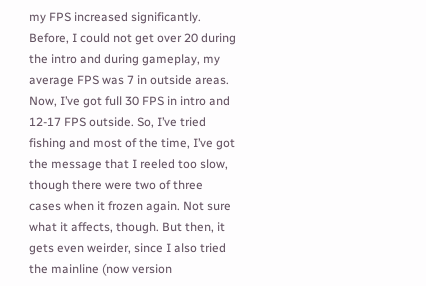my FPS increased significantly. Before, I could not get over 20 during the intro and during gameplay, my average FPS was 7 in outside areas. Now, I’ve got full 30 FPS in intro and 12-17 FPS outside. So, I’ve tried fishing and most of the time, I’ve got the message that I reeled too slow, though there were two of three cases when it frozen again. Not sure what it affects, though. But then, it gets even weirder, since I also tried the mainline (now version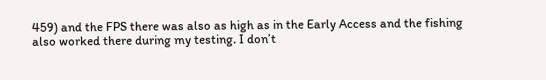459) and the FPS there was also as high as in the Early Access and the fishing also worked there during my testing. I don’t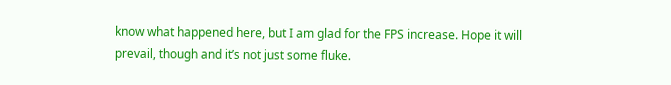know what happened here, but I am glad for the FPS increase. Hope it will prevail, though and it’s not just some fluke.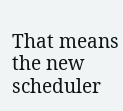That means the new scheduler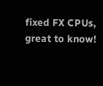fixed FX CPUs, great to know!